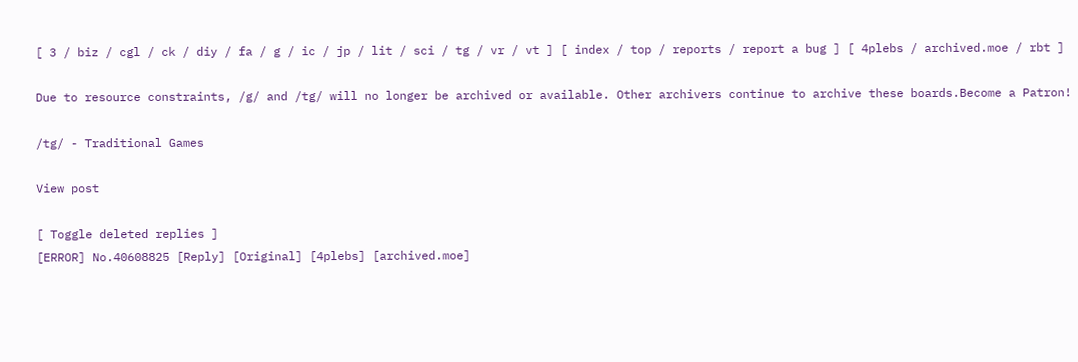[ 3 / biz / cgl / ck / diy / fa / g / ic / jp / lit / sci / tg / vr / vt ] [ index / top / reports / report a bug ] [ 4plebs / archived.moe / rbt ]

Due to resource constraints, /g/ and /tg/ will no longer be archived or available. Other archivers continue to archive these boards.Become a Patron!

/tg/ - Traditional Games

View post

[ Toggle deleted replies ]
[ERROR] No.40608825 [Reply] [Original] [4plebs] [archived.moe]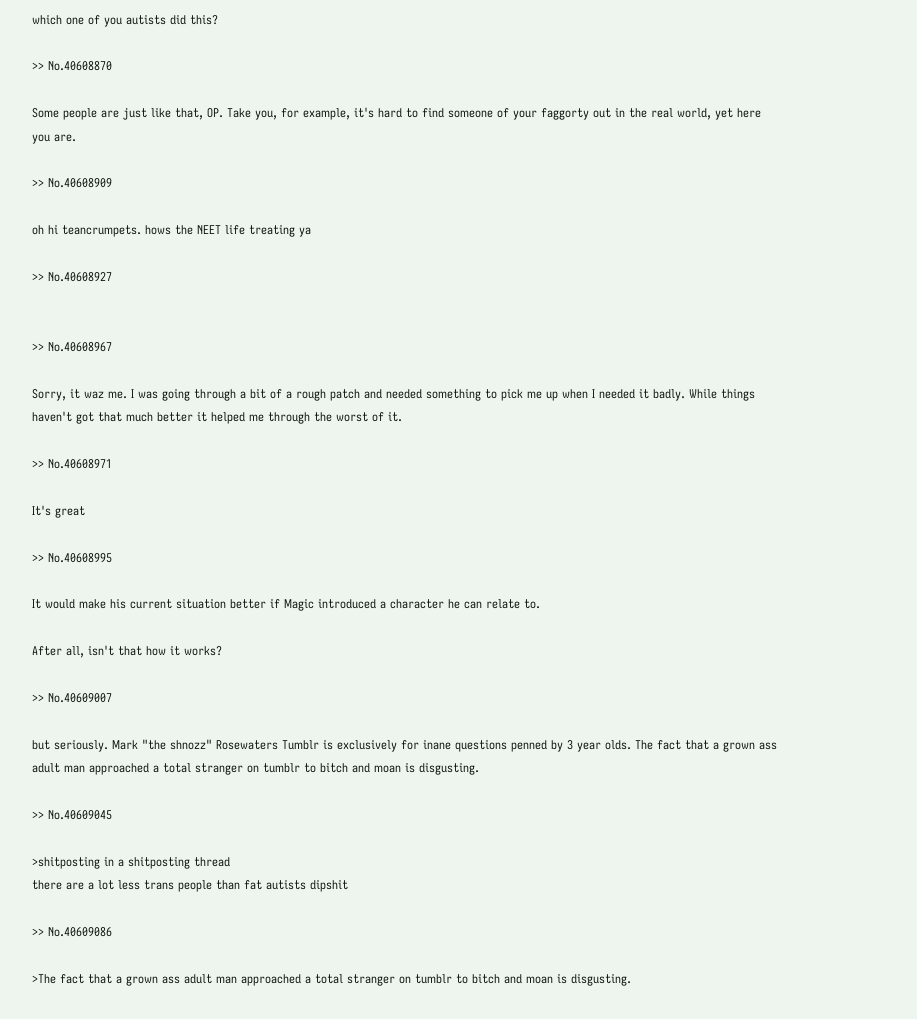which one of you autists did this?

>> No.40608870

Some people are just like that, OP. Take you, for example, it's hard to find someone of your faggorty out in the real world, yet here you are.

>> No.40608909

oh hi teancrumpets. hows the NEET life treating ya

>> No.40608927


>> No.40608967

Sorry, it waz me. I was going through a bit of a rough patch and needed something to pick me up when I needed it badly. While things haven't got that much better it helped me through the worst of it.

>> No.40608971

It's great

>> No.40608995

It would make his current situation better if Magic introduced a character he can relate to.

After all, isn't that how it works?

>> No.40609007

but seriously. Mark "the shnozz" Rosewaters Tumblr is exclusively for inane questions penned by 3 year olds. The fact that a grown ass adult man approached a total stranger on tumblr to bitch and moan is disgusting.

>> No.40609045

>shitposting in a shitposting thread
there are a lot less trans people than fat autists dipshit

>> No.40609086

>The fact that a grown ass adult man approached a total stranger on tumblr to bitch and moan is disgusting.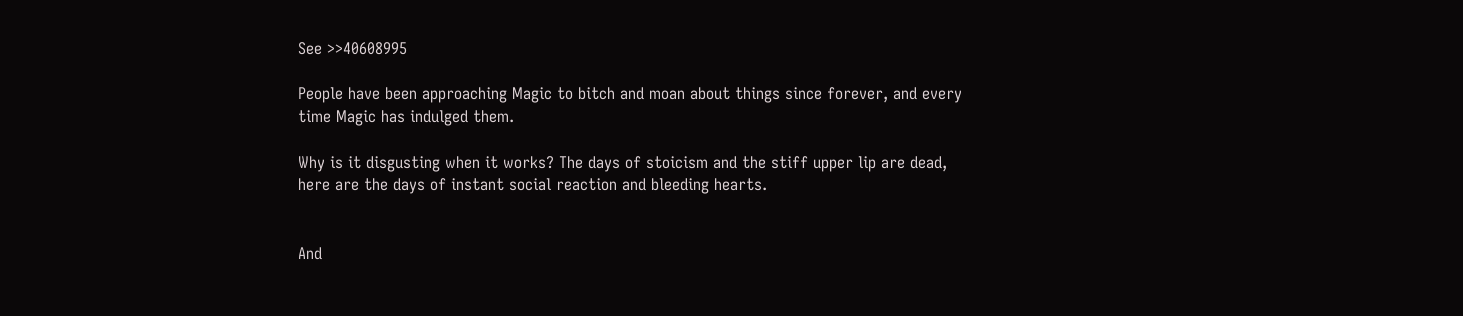See >>40608995

People have been approaching Magic to bitch and moan about things since forever, and every time Magic has indulged them.

Why is it disgusting when it works? The days of stoicism and the stiff upper lip are dead, here are the days of instant social reaction and bleeding hearts.


And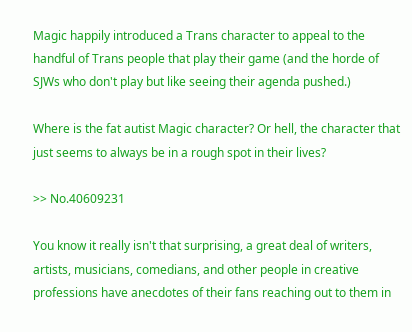Magic happily introduced a Trans character to appeal to the handful of Trans people that play their game (and the horde of SJWs who don't play but like seeing their agenda pushed.)

Where is the fat autist Magic character? Or hell, the character that just seems to always be in a rough spot in their lives?

>> No.40609231

You know it really isn't that surprising, a great deal of writers, artists, musicians, comedians, and other people in creative professions have anecdotes of their fans reaching out to them in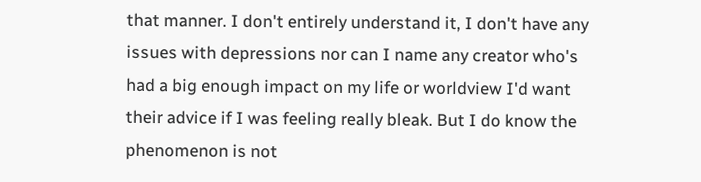that manner. I don't entirely understand it, I don't have any issues with depressions nor can I name any creator who's had a big enough impact on my life or worldview I'd want their advice if I was feeling really bleak. But I do know the phenomenon is not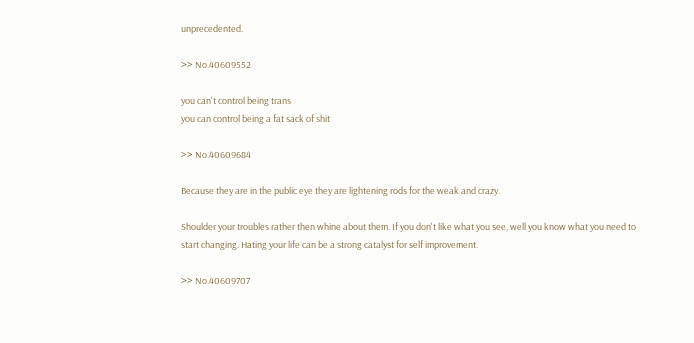unprecedented.

>> No.40609552

you can't control being trans
you can control being a fat sack of shit

>> No.40609684

Because they are in the public eye they are lightening rods for the weak and crazy.

Shoulder your troubles rather then whine about them. If you don't like what you see, well you know what you need to start changing. Hating your life can be a strong catalyst for self improvement.

>> No.40609707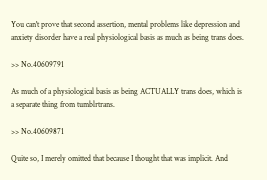You can't prove that second assertion, mental problems like depression and anxiety disorder have a real physiological basis as much as being trans does.

>> No.40609791

As much of a physiological basis as being ACTUALLY trans does, which is a separate thing from tumblrtrans.

>> No.40609871

Quite so, I merely omitted that because I thought that was implicit. And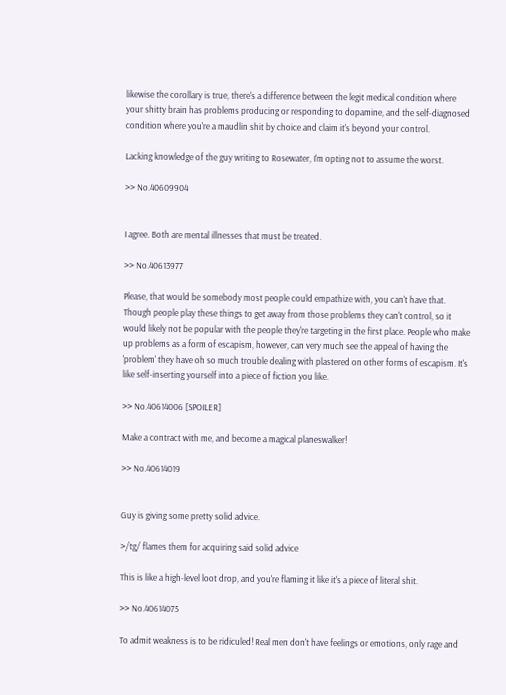likewise the corollary is true, there's a difference between the legit medical condition where your shitty brain has problems producing or responding to dopamine, and the self-diagnosed condition where you're a maudlin shit by choice and claim it's beyond your control.

Lacking knowledge of the guy writing to Rosewater, I'm opting not to assume the worst.

>> No.40609904


I agree. Both are mental illnesses that must be treated.

>> No.40613977

Please, that would be somebody most people could empathize with, you can't have that. Though people play these things to get away from those problems they can't control, so it would likely not be popular with the people they're targeting in the first place. People who make up problems as a form of escapism, however, can very much see the appeal of having the 'problem' they have oh so much trouble dealing with plastered on other forms of escapism. It's like self-inserting yourself into a piece of fiction you like.

>> No.40614006 [SPOILER]

Make a contract with me, and become a magical planeswalker!

>> No.40614019


Guy is giving some pretty solid advice.

>/tg/ flames them for acquiring said solid advice

This is like a high-level loot drop, and you're flaming it like it's a piece of literal shit.

>> No.40614075

To admit weakness is to be ridiculed! Real men don't have feelings or emotions, only rage and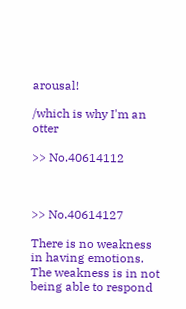arousal!

/which is why I'm an otter

>> No.40614112



>> No.40614127

There is no weakness in having emotions. The weakness is in not being able to respond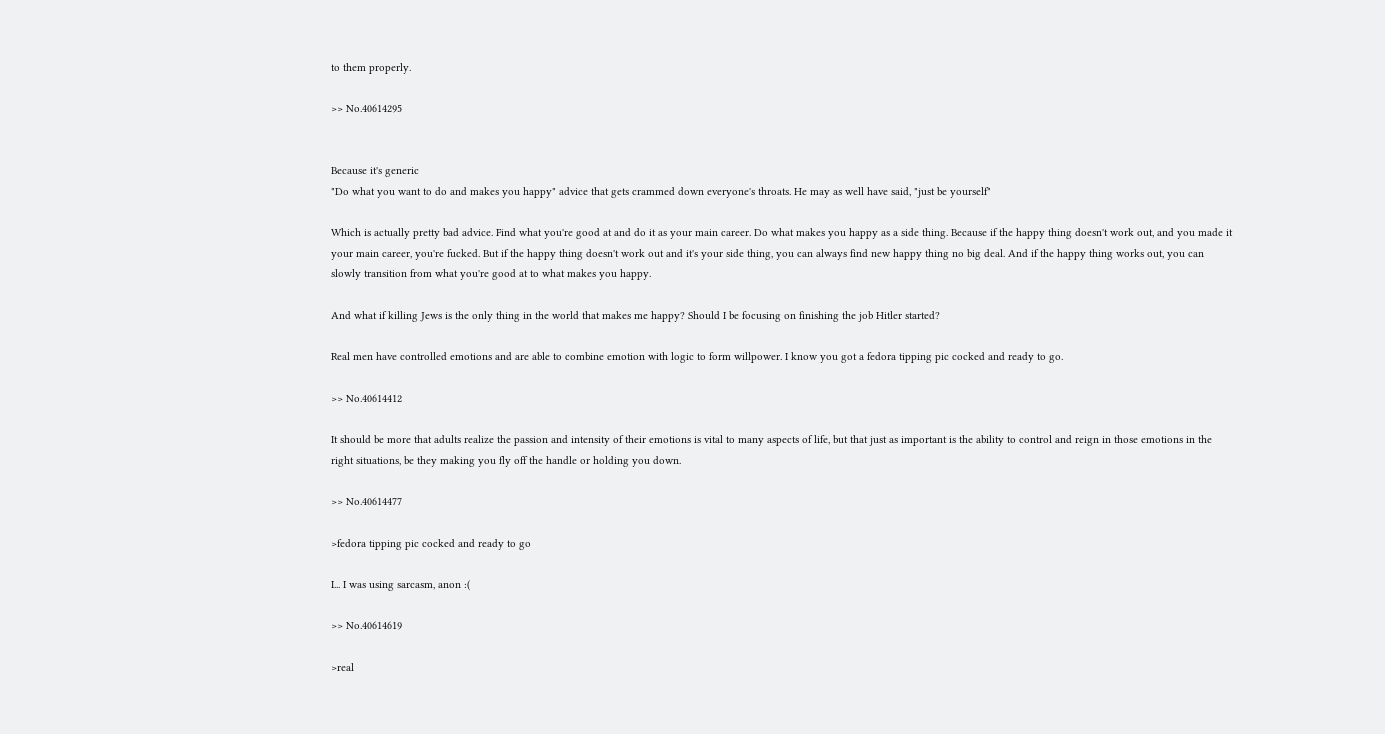to them properly.

>> No.40614295


Because it's generic
"Do what you want to do and makes you happy" advice that gets crammed down everyone's throats. He may as well have said, "just be yourself"

Which is actually pretty bad advice. Find what you're good at and do it as your main career. Do what makes you happy as a side thing. Because if the happy thing doesn't work out, and you made it your main career, you're fucked. But if the happy thing doesn't work out and it's your side thing, you can always find new happy thing no big deal. And if the happy thing works out, you can slowly transition from what you're good at to what makes you happy.

And what if killing Jews is the only thing in the world that makes me happy? Should I be focusing on finishing the job Hitler started?

Real men have controlled emotions and are able to combine emotion with logic to form willpower. I know you got a fedora tipping pic cocked and ready to go.

>> No.40614412

It should be more that adults realize the passion and intensity of their emotions is vital to many aspects of life, but that just as important is the ability to control and reign in those emotions in the right situations, be they making you fly off the handle or holding you down.

>> No.40614477

>fedora tipping pic cocked and ready to go

I... I was using sarcasm, anon :(

>> No.40614619

>real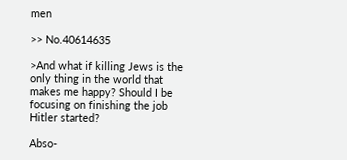men

>> No.40614635

>And what if killing Jews is the only thing in the world that makes me happy? Should I be focusing on finishing the job Hitler started?

Abso-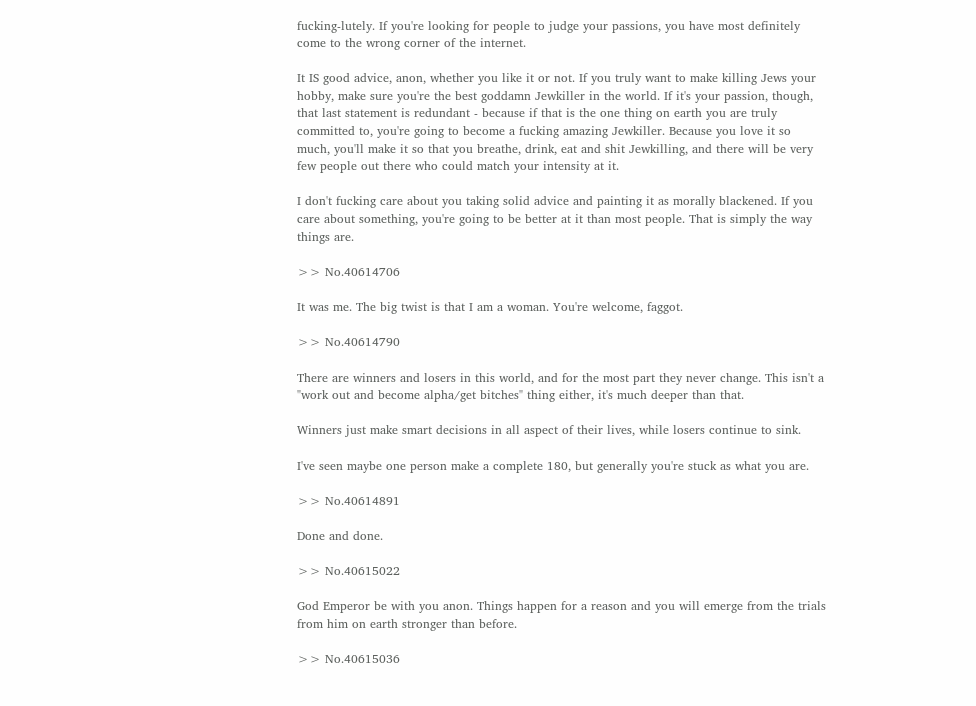fucking-lutely. If you're looking for people to judge your passions, you have most definitely come to the wrong corner of the internet.

It IS good advice, anon, whether you like it or not. If you truly want to make killing Jews your hobby, make sure you're the best goddamn Jewkiller in the world. If it's your passion, though, that last statement is redundant - because if that is the one thing on earth you are truly committed to, you're going to become a fucking amazing Jewkiller. Because you love it so much, you'll make it so that you breathe, drink, eat and shit Jewkilling, and there will be very few people out there who could match your intensity at it.

I don't fucking care about you taking solid advice and painting it as morally blackened. If you care about something, you're going to be better at it than most people. That is simply the way things are.

>> No.40614706

It was me. The big twist is that I am a woman. You're welcome, faggot.

>> No.40614790

There are winners and losers in this world, and for the most part they never change. This isn't a "work out and become alpha/get bitches" thing either, it's much deeper than that.

Winners just make smart decisions in all aspect of their lives, while losers continue to sink.

I've seen maybe one person make a complete 180, but generally you're stuck as what you are.

>> No.40614891

Done and done.

>> No.40615022

God Emperor be with you anon. Things happen for a reason and you will emerge from the trials from him on earth stronger than before.

>> No.40615036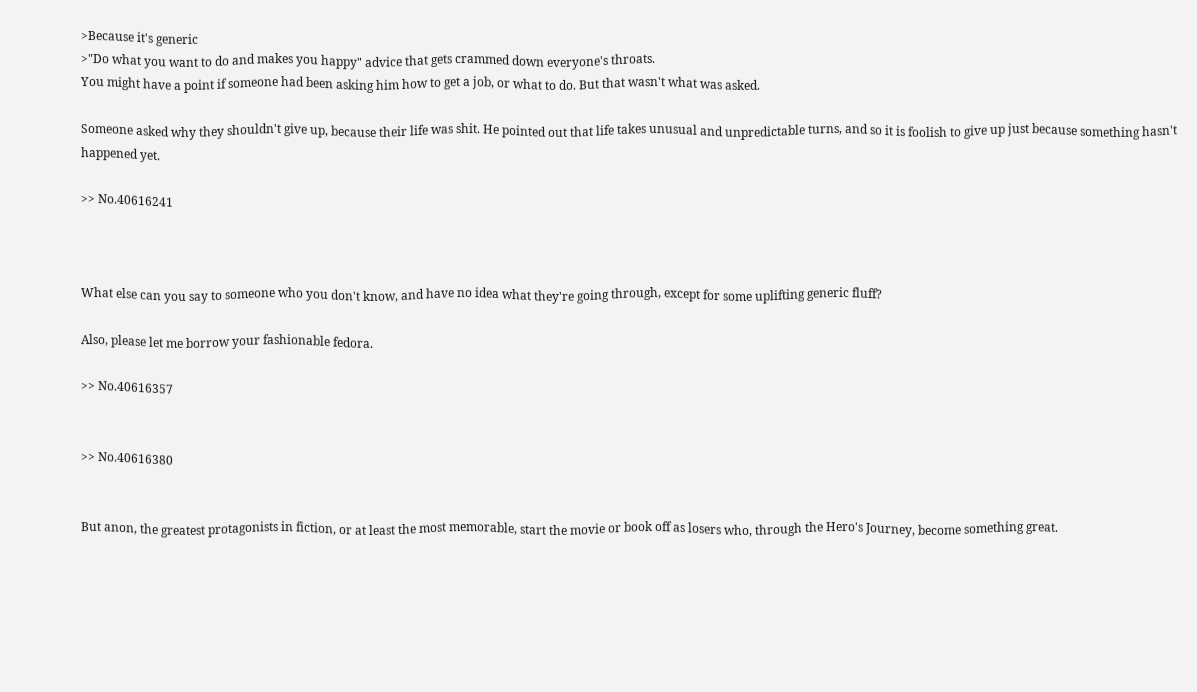>Because it's generic
>"Do what you want to do and makes you happy" advice that gets crammed down everyone's throats.
You might have a point if someone had been asking him how to get a job, or what to do. But that wasn't what was asked.

Someone asked why they shouldn't give up, because their life was shit. He pointed out that life takes unusual and unpredictable turns, and so it is foolish to give up just because something hasn't happened yet.

>> No.40616241



What else can you say to someone who you don't know, and have no idea what they're going through, except for some uplifting generic fluff?

Also, please let me borrow your fashionable fedora.

>> No.40616357


>> No.40616380


But anon, the greatest protagonists in fiction, or at least the most memorable, start the movie or book off as losers who, through the Hero's Journey, become something great.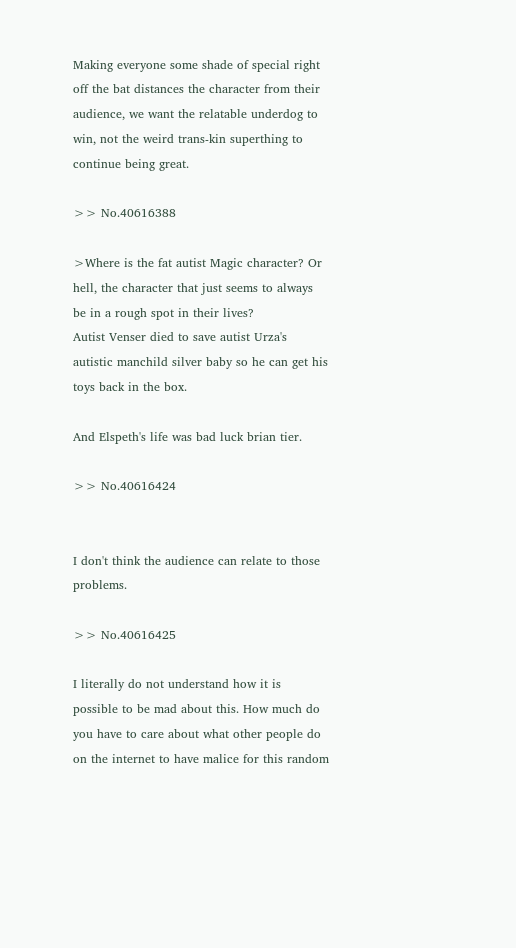Making everyone some shade of special right off the bat distances the character from their audience, we want the relatable underdog to win, not the weird trans-kin superthing to continue being great.

>> No.40616388

>Where is the fat autist Magic character? Or hell, the character that just seems to always be in a rough spot in their lives?
Autist Venser died to save autist Urza's autistic manchild silver baby so he can get his toys back in the box.

And Elspeth's life was bad luck brian tier.

>> No.40616424


I don't think the audience can relate to those problems.

>> No.40616425

I literally do not understand how it is possible to be mad about this. How much do you have to care about what other people do on the internet to have malice for this random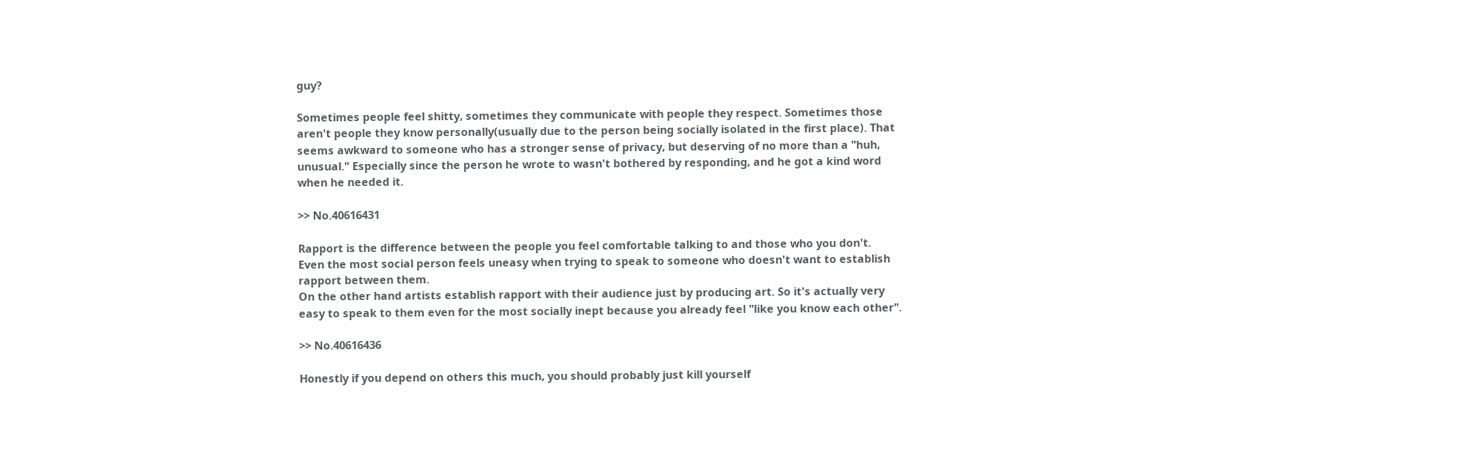guy?

Sometimes people feel shitty, sometimes they communicate with people they respect. Sometimes those aren't people they know personally(usually due to the person being socially isolated in the first place). That seems awkward to someone who has a stronger sense of privacy, but deserving of no more than a "huh, unusual." Especially since the person he wrote to wasn't bothered by responding, and he got a kind word when he needed it.

>> No.40616431

Rapport is the difference between the people you feel comfortable talking to and those who you don't.
Even the most social person feels uneasy when trying to speak to someone who doesn't want to establish rapport between them.
On the other hand artists establish rapport with their audience just by producing art. So it's actually very easy to speak to them even for the most socially inept because you already feel "like you know each other".

>> No.40616436

Honestly if you depend on others this much, you should probably just kill yourself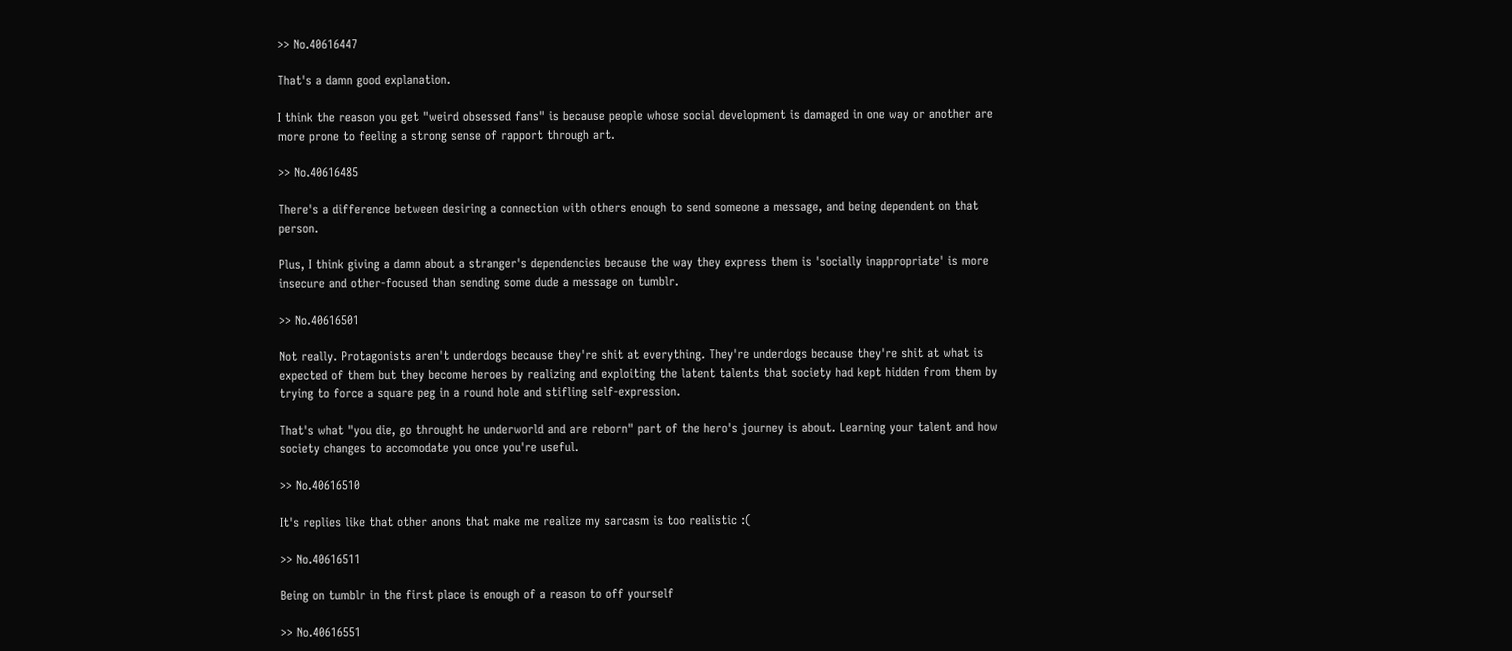>> No.40616447

That's a damn good explanation.

I think the reason you get "weird obsessed fans" is because people whose social development is damaged in one way or another are more prone to feeling a strong sense of rapport through art.

>> No.40616485

There's a difference between desiring a connection with others enough to send someone a message, and being dependent on that person.

Plus, I think giving a damn about a stranger's dependencies because the way they express them is 'socially inappropriate' is more insecure and other-focused than sending some dude a message on tumblr.

>> No.40616501

Not really. Protagonists aren't underdogs because they're shit at everything. They're underdogs because they're shit at what is expected of them but they become heroes by realizing and exploiting the latent talents that society had kept hidden from them by trying to force a square peg in a round hole and stifling self-expression.

That's what "you die, go throught he underworld and are reborn" part of the hero's journey is about. Learning your talent and how society changes to accomodate you once you're useful.

>> No.40616510

It's replies like that other anons that make me realize my sarcasm is too realistic :(

>> No.40616511

Being on tumblr in the first place is enough of a reason to off yourself

>> No.40616551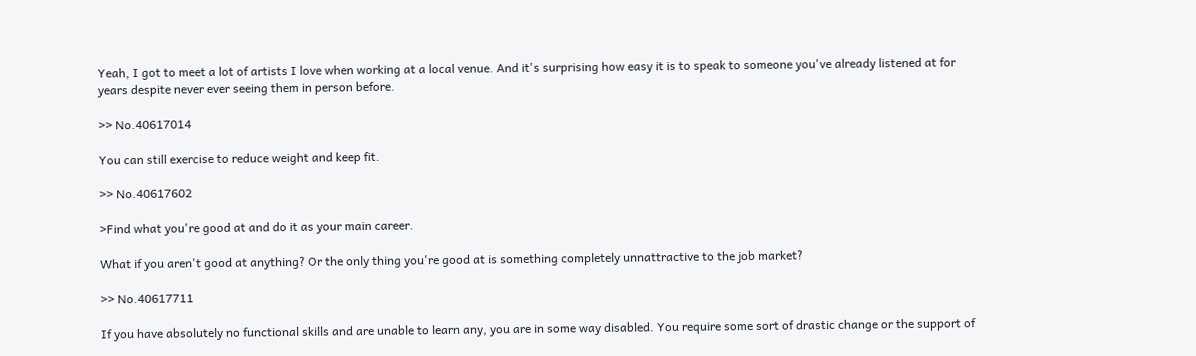Yeah, I got to meet a lot of artists I love when working at a local venue. And it's surprising how easy it is to speak to someone you've already listened at for years despite never ever seeing them in person before.

>> No.40617014

You can still exercise to reduce weight and keep fit.

>> No.40617602

>Find what you're good at and do it as your main career.

What if you aren't good at anything? Or the only thing you're good at is something completely unnattractive to the job market?

>> No.40617711

If you have absolutely no functional skills and are unable to learn any, you are in some way disabled. You require some sort of drastic change or the support of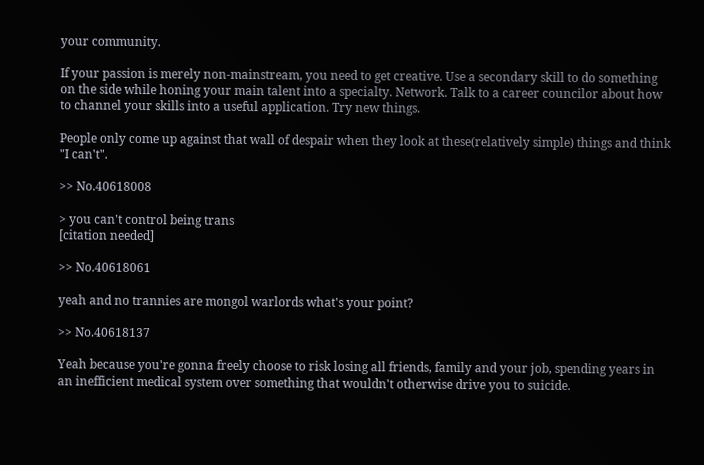your community.

If your passion is merely non-mainstream, you need to get creative. Use a secondary skill to do something on the side while honing your main talent into a specialty. Network. Talk to a career councilor about how to channel your skills into a useful application. Try new things.

People only come up against that wall of despair when they look at these(relatively simple) things and think "I can't".

>> No.40618008

> you can't control being trans
[citation needed]

>> No.40618061

yeah and no trannies are mongol warlords what's your point?

>> No.40618137

Yeah because you're gonna freely choose to risk losing all friends, family and your job, spending years in an inefficient medical system over something that wouldn't otherwise drive you to suicide.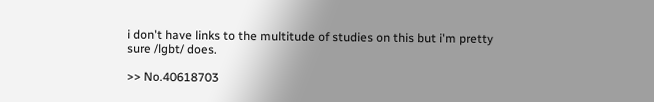i don't have links to the multitude of studies on this but i'm pretty sure /lgbt/ does.

>> No.40618703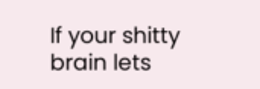If your shitty brain lets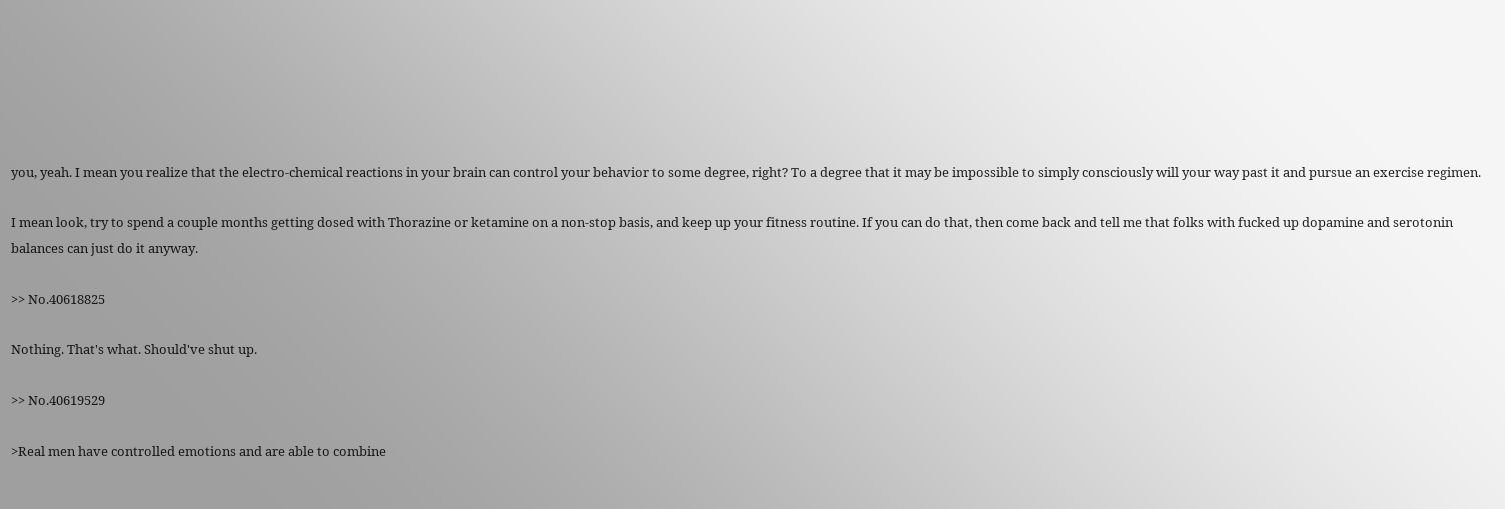you, yeah. I mean you realize that the electro-chemical reactions in your brain can control your behavior to some degree, right? To a degree that it may be impossible to simply consciously will your way past it and pursue an exercise regimen.

I mean look, try to spend a couple months getting dosed with Thorazine or ketamine on a non-stop basis, and keep up your fitness routine. If you can do that, then come back and tell me that folks with fucked up dopamine and serotonin balances can just do it anyway.

>> No.40618825

Nothing. That's what. Should've shut up.

>> No.40619529

>Real men have controlled emotions and are able to combine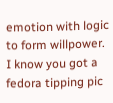emotion with logic to form willpower. I know you got a fedora tipping pic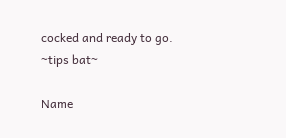cocked and ready to go.
~tips bat~

Name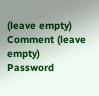(leave empty)
Comment (leave empty)
Password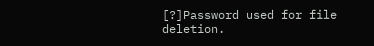[?]Password used for file deletion.